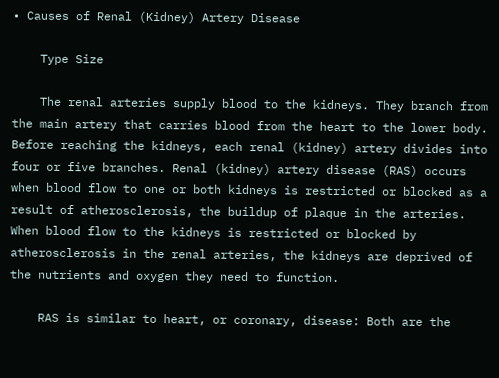• Causes of Renal (Kidney) Artery Disease

    Type Size

    The renal arteries supply blood to the kidneys. They branch from the main artery that carries blood from the heart to the lower body. Before reaching the kidneys, each renal (kidney) artery divides into four or five branches. Renal (kidney) artery disease (RAS) occurs when blood flow to one or both kidneys is restricted or blocked as a result of atherosclerosis, the buildup of plaque in the arteries. When blood flow to the kidneys is restricted or blocked by atherosclerosis in the renal arteries, the kidneys are deprived of the nutrients and oxygen they need to function.

    RAS is similar to heart, or coronary, disease: Both are the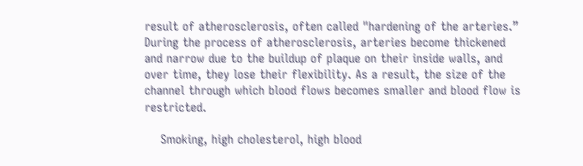result of atherosclerosis, often called "hardening of the arteries.” During the process of atherosclerosis, arteries become thickened and narrow due to the buildup of plaque on their inside walls, and over time, they lose their flexibility. As a result, the size of the channel through which blood flows becomes smaller and blood flow is restricted.

    Smoking, high cholesterol, high blood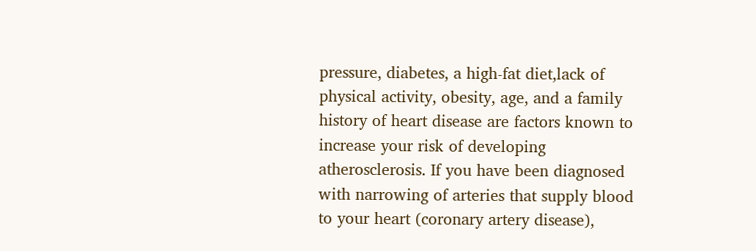pressure, diabetes, a high-fat diet,lack of physical activity, obesity, age, and a family history of heart disease are factors known to increase your risk of developing atherosclerosis. If you have been diagnosed with narrowing of arteries that supply blood to your heart (coronary artery disease),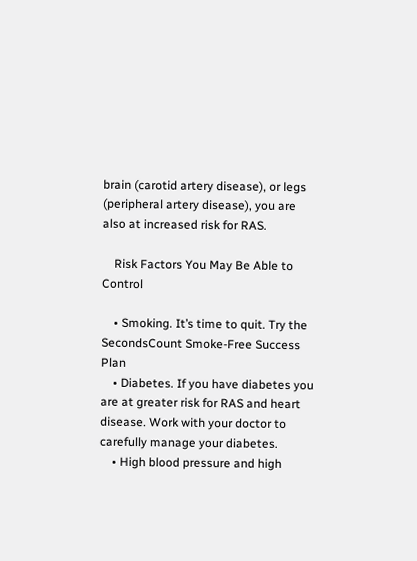brain (carotid artery disease), or legs (peripheral artery disease), you are also at increased risk for RAS.

    Risk Factors You May Be Able to Control

    • Smoking. It’s time to quit. Try the SecondsCount Smoke-Free Success Plan
    • Diabetes. If you have diabetes you are at greater risk for RAS and heart disease. Work with your doctor to carefully manage your diabetes.
    • High blood pressure and high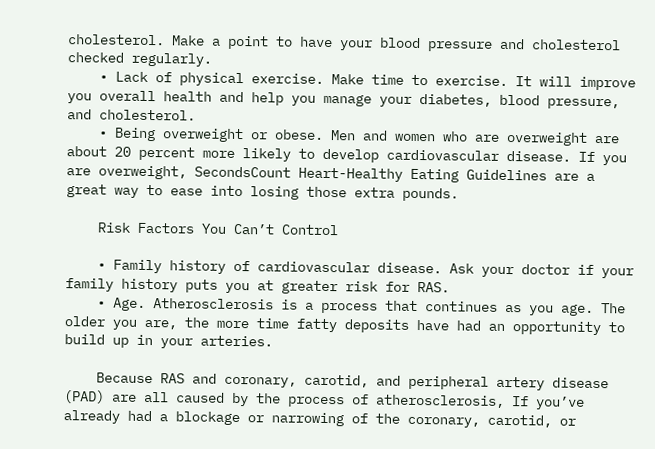cholesterol. Make a point to have your blood pressure and cholesterol checked regularly.
    • Lack of physical exercise. Make time to exercise. It will improve you overall health and help you manage your diabetes, blood pressure, and cholesterol.
    • Being overweight or obese. Men and women who are overweight are about 20 percent more likely to develop cardiovascular disease. If you are overweight, SecondsCount Heart-Healthy Eating Guidelines are a great way to ease into losing those extra pounds.

    Risk Factors You Can’t Control

    • Family history of cardiovascular disease. Ask your doctor if your family history puts you at greater risk for RAS.
    • Age. Atherosclerosis is a process that continues as you age. The older you are, the more time fatty deposits have had an opportunity to build up in your arteries.

    Because RAS and coronary, carotid, and peripheral artery disease (PAD) are all caused by the process of atherosclerosis, If you’ve already had a blockage or narrowing of the coronary, carotid, or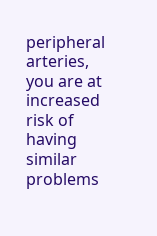peripheral arteries, you are at increased risk of having similar problems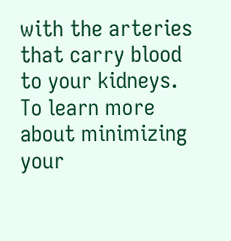with the arteries that carry blood to your kidneys. To learn more about minimizing your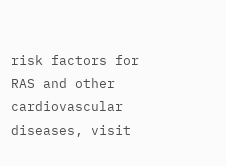risk factors for RAS and other cardiovascular diseases, visit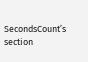SecondsCount’s section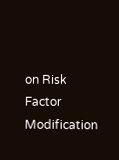on Risk Factor Modification